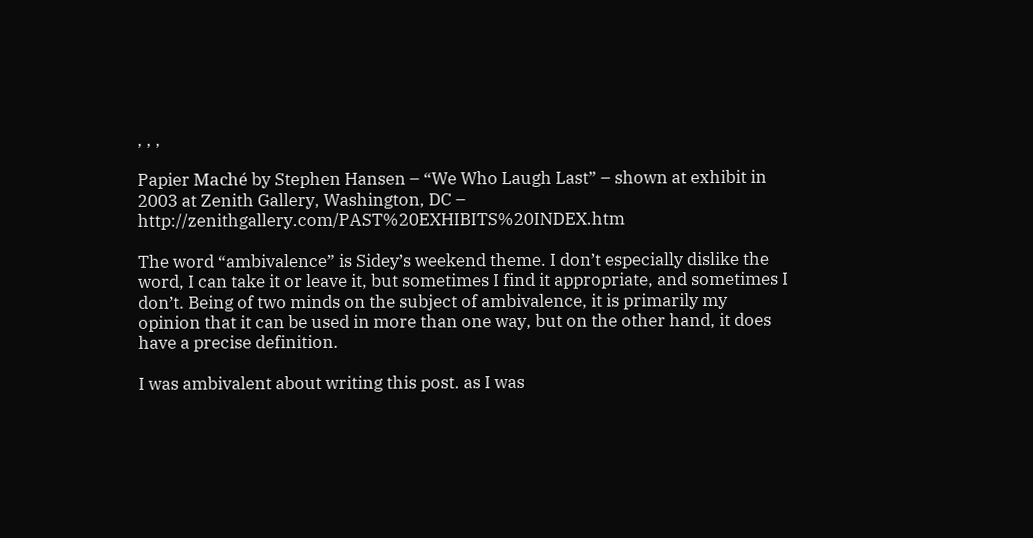, , ,

Papier Maché by Stephen Hansen – “We Who Laugh Last” – shown at exhibit in 2003 at Zenith Gallery, Washington, DC – http://zenithgallery.com/PAST%20EXHIBITS%20INDEX.htm

The word “ambivalence” is Sidey’s weekend theme. I don’t especially dislike the word, I can take it or leave it, but sometimes I find it appropriate, and sometimes I don’t. Being of two minds on the subject of ambivalence, it is primarily my opinion that it can be used in more than one way, but on the other hand, it does have a precise definition.

I was ambivalent about writing this post. as I was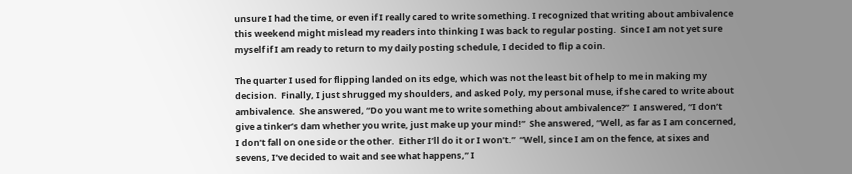unsure I had the time, or even if I really cared to write something. I recognized that writing about ambivalence this weekend might mislead my readers into thinking I was back to regular posting.  Since I am not yet sure myself if I am ready to return to my daily posting schedule, I decided to flip a coin.

The quarter I used for flipping landed on its edge, which was not the least bit of help to me in making my decision.  Finally, I just shrugged my shoulders, and asked Poly, my personal muse, if she cared to write about ambivalence.  She answered, “Do you want me to write something about ambivalence?”  I answered, “I don’t give a tinker’s dam whether you write, just make up your mind!”  She answered, “Well, as far as I am concerned, I don’t fall on one side or the other.  Either I’ll do it or I won’t.”  “Well, since I am on the fence, at sixes and sevens, I’ve decided to wait and see what happens,” I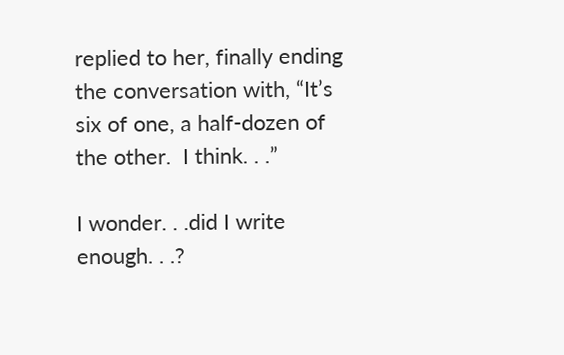replied to her, finally ending the conversation with, “It’s six of one, a half-dozen of the other.  I think. . .”

I wonder. . .did I write enough. . .?